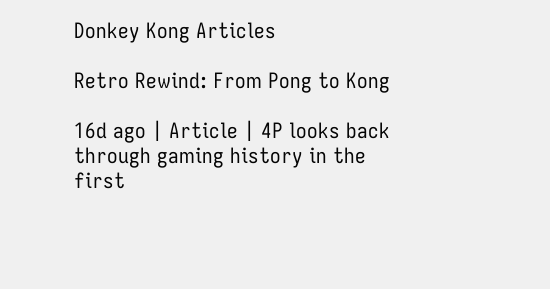Donkey Kong Articles

Retro Rewind: From Pong to Kong

16d ago | Article | 4P looks back through gaming history in the first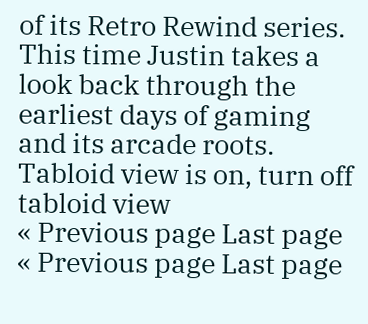of its Retro Rewind series. This time Justin takes a look back through the earliest days of gaming and its arcade roots.
Tabloid view is on, turn off tabloid view
« Previous page Last page
« Previous page Last page